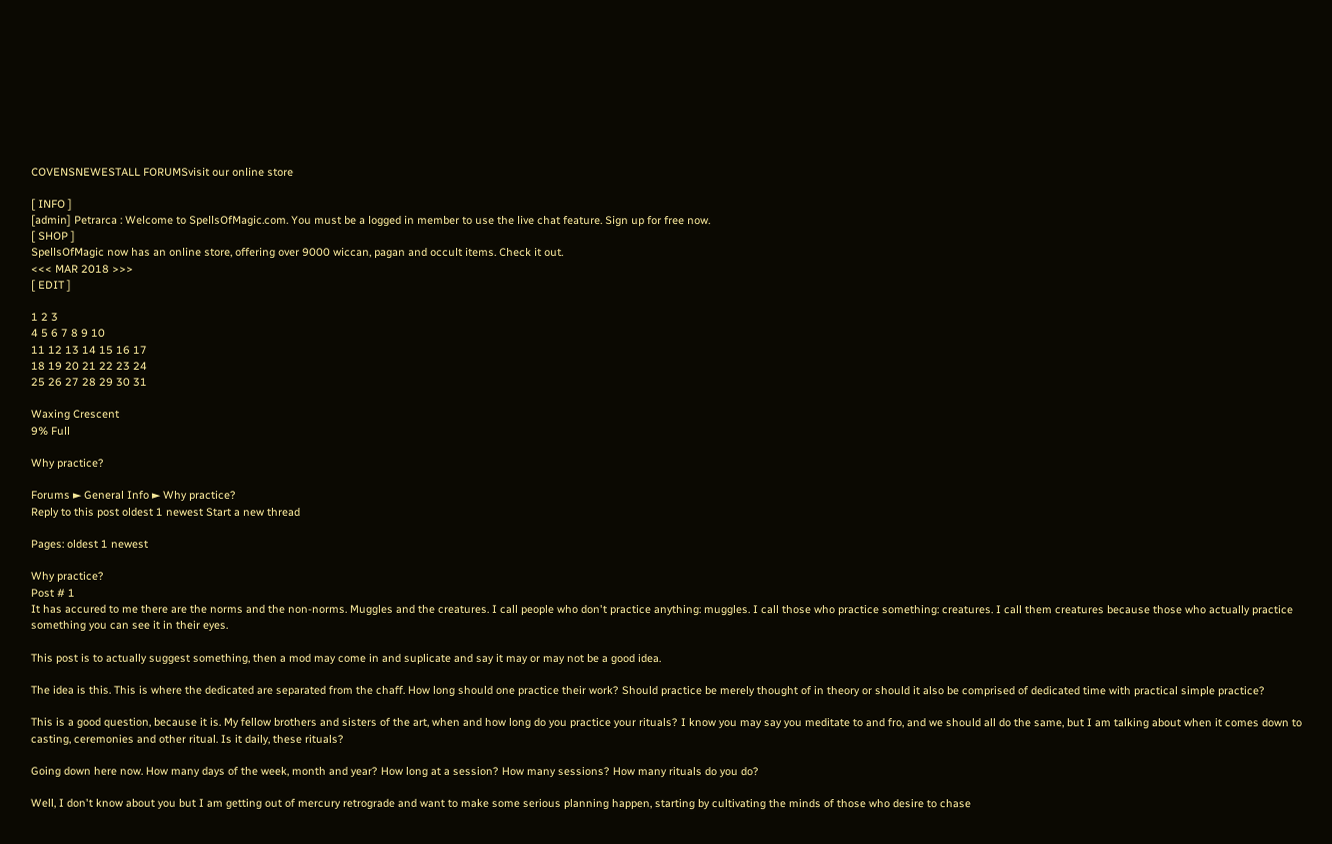COVENSNEWESTALL FORUMSvisit our online store

[ INFO ]
[admin] Petrarca : Welcome to SpellsOfMagic.com. You must be a logged in member to use the live chat feature. Sign up for free now.
[ SHOP ]
SpellsOfMagic now has an online store, offering over 9000 wiccan, pagan and occult items. Check it out.
<<< MAR 2018 >>>
[ EDIT ]

1 2 3
4 5 6 7 8 9 10
11 12 13 14 15 16 17
18 19 20 21 22 23 24
25 26 27 28 29 30 31

Waxing Crescent
9% Full

Why practice?

Forums ► General Info ► Why practice?
Reply to this post oldest 1 newest Start a new thread

Pages: oldest 1 newest

Why practice?
Post # 1
It has accured to me there are the norms and the non-norms. Muggles and the creatures. I call people who don't practice anything: muggles. I call those who practice something: creatures. I call them creatures because those who actually practice something you can see it in their eyes.

This post is to actually suggest something, then a mod may come in and suplicate and say it may or may not be a good idea.

The idea is this. This is where the dedicated are separated from the chaff. How long should one practice their work? Should practice be merely thought of in theory or should it also be comprised of dedicated time with practical simple practice?

This is a good question, because it is. My fellow brothers and sisters of the art, when and how long do you practice your rituals? I know you may say you meditate to and fro, and we should all do the same, but I am talking about when it comes down to casting, ceremonies and other ritual. Is it daily, these rituals?

Going down here now. How many days of the week, month and year? How long at a session? How many sessions? How many rituals do you do?

Well, I don't know about you but I am getting out of mercury retrograde and want to make some serious planning happen, starting by cultivating the minds of those who desire to chase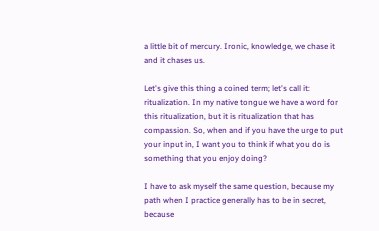a little bit of mercury. Ironic, knowledge, we chase it and it chases us.

Let's give this thing a coined term; let's call it: ritualization. In my native tongue we have a word for this ritualization, but it is ritualization that has compassion. So, when and if you have the urge to put your input in, I want you to think if what you do is something that you enjoy doing?

I have to ask myself the same question, because my path when I practice generally has to be in secret, because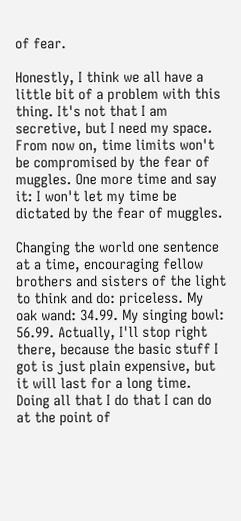of fear.

Honestly, I think we all have a little bit of a problem with this thing. It's not that I am secretive, but I need my space. From now on, time limits won't be compromised by the fear of muggles. One more time and say it: I won't let my time be dictated by the fear of muggles.

Changing the world one sentence at a time, encouraging fellow brothers and sisters of the light to think and do: priceless. My oak wand: 34.99. My singing bowl: 56.99. Actually, I'll stop right there, because the basic stuff I got is just plain expensive, but it will last for a long time. Doing all that I do that I can do at the point of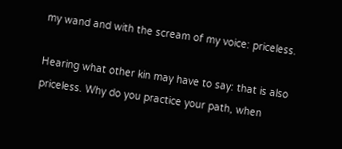my wand and with the scream of my voice: priceless.

Hearing what other kin may have to say: that is also priceless. Why do you practice your path, when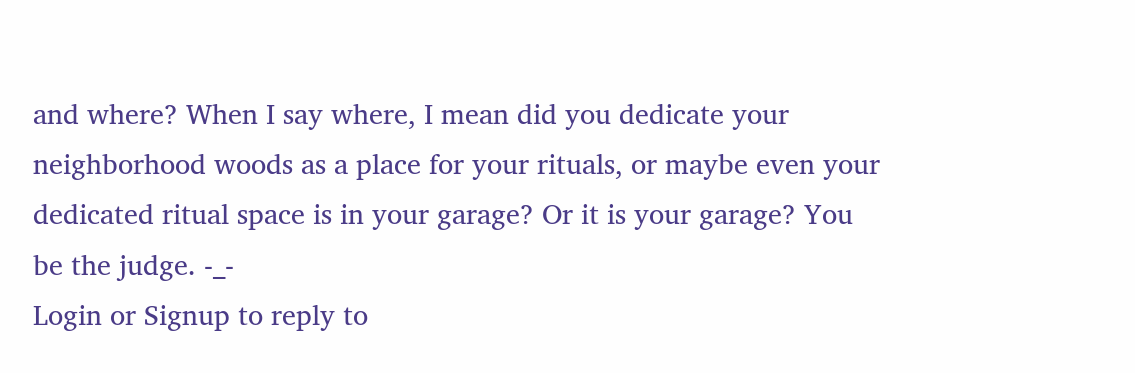and where? When I say where, I mean did you dedicate your neighborhood woods as a place for your rituals, or maybe even your dedicated ritual space is in your garage? Or it is your garage? You be the judge. -_-
Login or Signup to reply to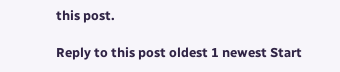this post.

Reply to this post oldest 1 newest Start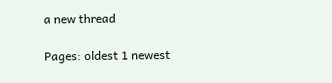a new thread

Pages: oldest 1 newest